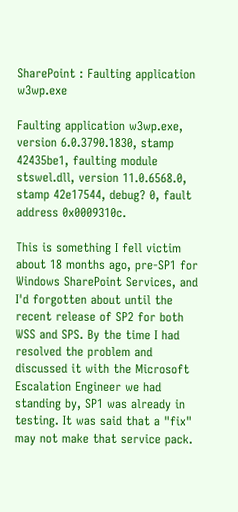SharePoint : Faulting application w3wp.exe

Faulting application w3wp.exe, version 6.0.3790.1830, stamp 42435be1, faulting module stswel.dll, version 11.0.6568.0, stamp 42e17544, debug? 0, fault address 0x0009310c.

This is something I fell victim about 18 months ago, pre-SP1 for Windows SharePoint Services, and I'd forgotten about until the recent release of SP2 for both WSS and SPS. By the time I had resolved the problem and discussed it with the Microsoft Escalation Engineer we had standing by, SP1 was already in testing. It was said that a "fix" may not make that service pack.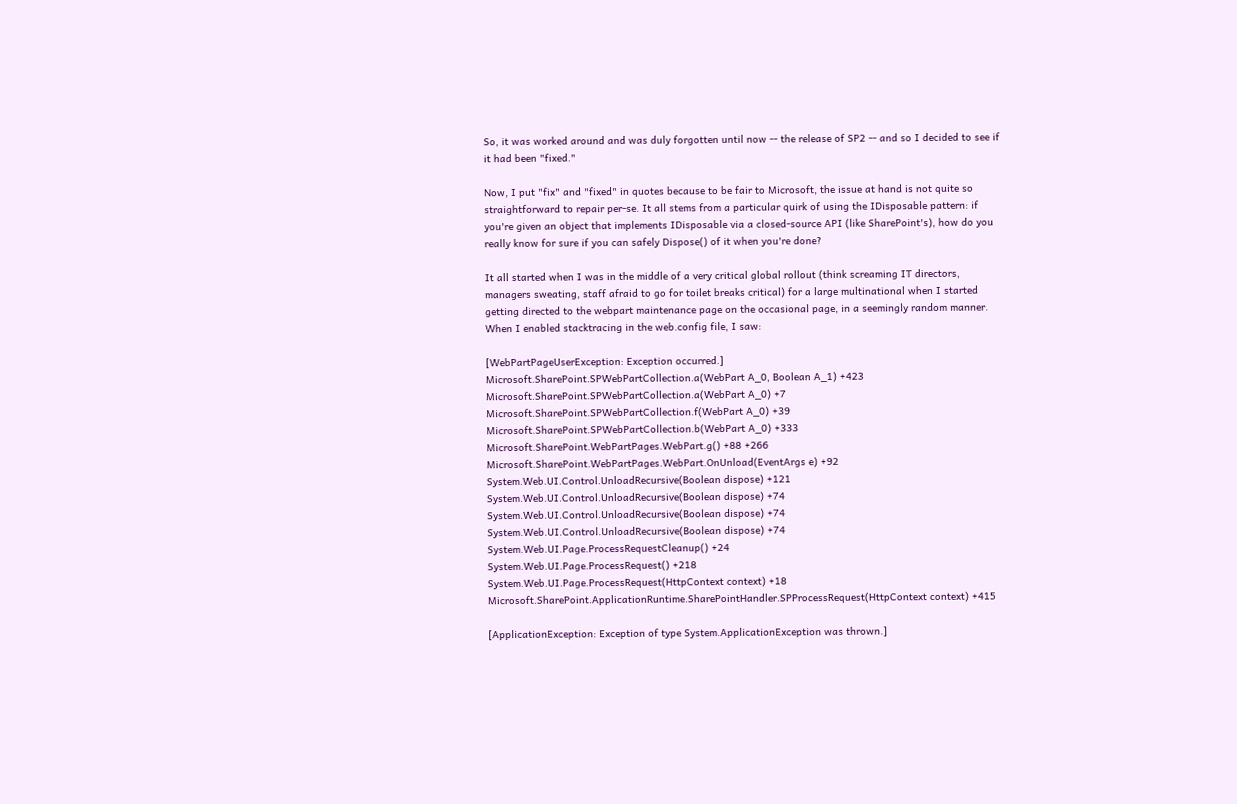So, it was worked around and was duly forgotten until now -- the release of SP2 -- and so I decided to see if it had been "fixed."

Now, I put "fix" and "fixed" in quotes because to be fair to Microsoft, the issue at hand is not quite so straightforward to repair per-se. It all stems from a particular quirk of using the IDisposable pattern: if you're given an object that implements IDisposable via a closed-source API (like SharePoint's), how do you really know for sure if you can safely Dispose() of it when you're done?

It all started when I was in the middle of a very critical global rollout (think screaming IT directors, managers sweating, staff afraid to go for toilet breaks critical) for a large multinational when I started getting directed to the webpart maintenance page on the occasional page, in a seemingly random manner. When I enabled stacktracing in the web.config file, I saw:

[WebPartPageUserException: Exception occurred.]
Microsoft.SharePoint.SPWebPartCollection.a(WebPart A_0, Boolean A_1) +423
Microsoft.SharePoint.SPWebPartCollection.a(WebPart A_0) +7
Microsoft.SharePoint.SPWebPartCollection.f(WebPart A_0) +39
Microsoft.SharePoint.SPWebPartCollection.b(WebPart A_0) +333
Microsoft.SharePoint.WebPartPages.WebPart.g() +88 +266
Microsoft.SharePoint.WebPartPages.WebPart.OnUnload(EventArgs e) +92
System.Web.UI.Control.UnloadRecursive(Boolean dispose) +121
System.Web.UI.Control.UnloadRecursive(Boolean dispose) +74
System.Web.UI.Control.UnloadRecursive(Boolean dispose) +74
System.Web.UI.Control.UnloadRecursive(Boolean dispose) +74
System.Web.UI.Page.ProcessRequestCleanup() +24
System.Web.UI.Page.ProcessRequest() +218
System.Web.UI.Page.ProcessRequest(HttpContext context) +18
Microsoft.SharePoint.ApplicationRuntime.SharePointHandler.SPProcessRequest(HttpContext context) +415

[ApplicationException: Exception of type System.ApplicationException was thrown.]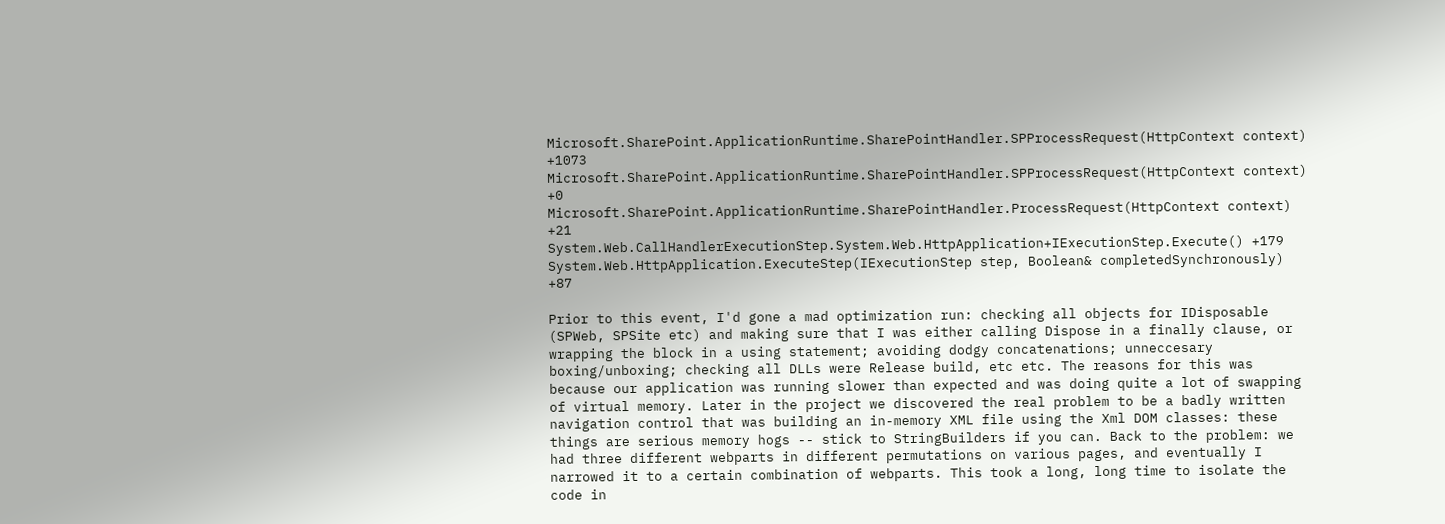Microsoft.SharePoint.ApplicationRuntime.SharePointHandler.SPProcessRequest(HttpContext context) +1073
Microsoft.SharePoint.ApplicationRuntime.SharePointHandler.SPProcessRequest(HttpContext context) +0
Microsoft.SharePoint.ApplicationRuntime.SharePointHandler.ProcessRequest(HttpContext context) +21
System.Web.CallHandlerExecutionStep.System.Web.HttpApplication+IExecutionStep.Execute() +179
System.Web.HttpApplication.ExecuteStep(IExecutionStep step, Boolean& completedSynchronously) +87

Prior to this event, I'd gone a mad optimization run: checking all objects for IDisposable (SPWeb, SPSite etc) and making sure that I was either calling Dispose in a finally clause, or wrapping the block in a using statement; avoiding dodgy concatenations; unneccesary boxing/unboxing; checking all DLLs were Release build, etc etc. The reasons for this was because our application was running slower than expected and was doing quite a lot of swapping of virtual memory. Later in the project we discovered the real problem to be a badly written navigation control that was building an in-memory XML file using the Xml DOM classes: these things are serious memory hogs -- stick to StringBuilders if you can. Back to the problem: we had three different webparts in different permutations on various pages, and eventually I narrowed it to a certain combination of webparts. This took a long, long time to isolate the code in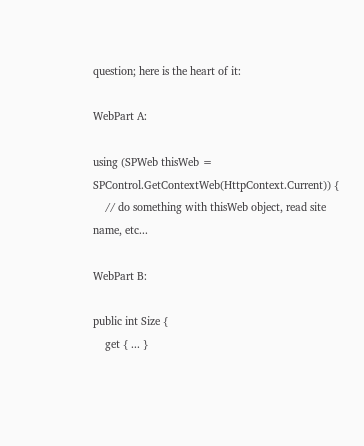question; here is the heart of it:

WebPart A:

using (SPWeb thisWeb = SPControl.GetContextWeb(HttpContext.Current)) {
    // do something with thisWeb object, read site name, etc...

WebPart B:

public int Size {
    get { ... }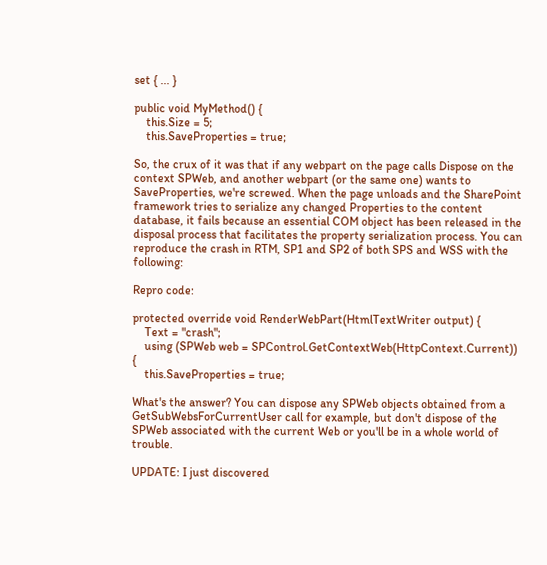set { ... }

public void MyMethod() {
    this.Size = 5;
    this.SaveProperties = true;

So, the crux of it was that if any webpart on the page calls Dispose on the context SPWeb, and another webpart (or the same one) wants to SaveProperties, we're screwed. When the page unloads and the SharePoint framework tries to serialize any changed Properties to the content database, it fails because an essential COM object has been released in the disposal process that facilitates the property serialization process. You can reproduce the crash in RTM, SP1 and SP2 of both SPS and WSS with the following:

Repro code:

protected override void RenderWebPart(HtmlTextWriter output) {
    Text = "crash";
    using (SPWeb web = SPControl.GetContextWeb(HttpContext.Current)) {
    this.SaveProperties = true;

What's the answer? You can dispose any SPWeb objects obtained from a GetSubWebsForCurrentUser call for example, but don't dispose of the SPWeb associated with the current Web or you'll be in a whole world of trouble.

UPDATE: I just discovered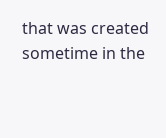that was created sometime in the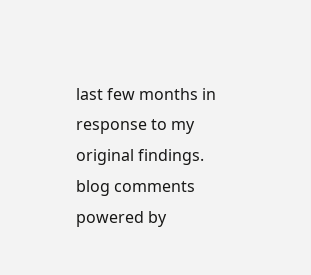last few months in response to my original findings.
blog comments powered by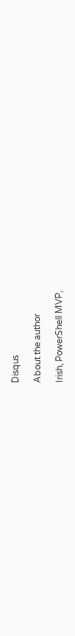Disqus

About the author

Irish, PowerShell MVP,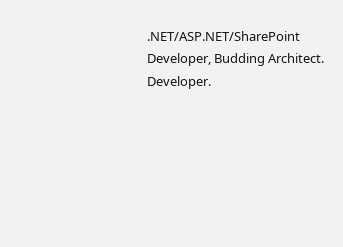.NET/ASP.NET/SharePoint Developer, Budding Architect. Developer.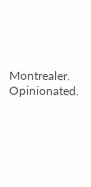Montrealer. Opinionated.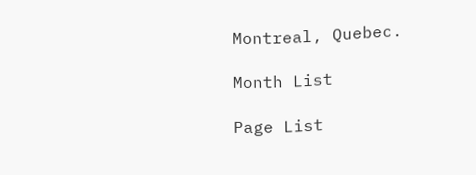Montreal, Quebec.

Month List

Page List